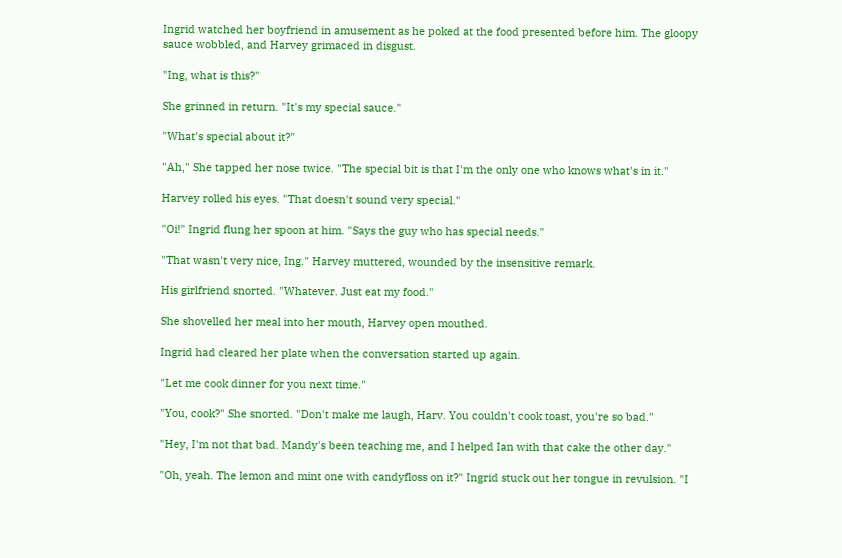Ingrid watched her boyfriend in amusement as he poked at the food presented before him. The gloopy sauce wobbled, and Harvey grimaced in disgust.

"Ing, what is this?"

She grinned in return. "It's my special sauce."

"What's special about it?"

"Ah," She tapped her nose twice. "The special bit is that I'm the only one who knows what's in it."

Harvey rolled his eyes. "That doesn't sound very special."

"Oi!" Ingrid flung her spoon at him. "Says the guy who has special needs."

"That wasn't very nice, Ing." Harvey muttered, wounded by the insensitive remark.

His girlfriend snorted. "Whatever. Just eat my food."

She shovelled her meal into her mouth, Harvey open mouthed.

Ingrid had cleared her plate when the conversation started up again.

"Let me cook dinner for you next time."

"You, cook?" She snorted. "Don't make me laugh, Harv. You couldn't cook toast, you're so bad."

"Hey, I'm not that bad. Mandy's been teaching me, and I helped Ian with that cake the other day."

"Oh, yeah. The lemon and mint one with candyfloss on it?" Ingrid stuck out her tongue in revulsion. "I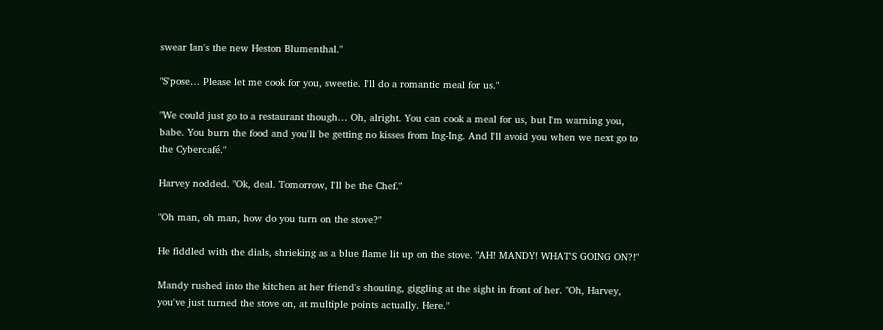swear Ian's the new Heston Blumenthal."

"S'pose… Please let me cook for you, sweetie. I'll do a romantic meal for us."

"We could just go to a restaurant though… Oh, alright. You can cook a meal for us, but I'm warning you, babe. You burn the food and you'll be getting no kisses from Ing-Ing. And I'll avoid you when we next go to the Cybercafé."

Harvey nodded. "Ok, deal. Tomorrow, I'll be the Chef."

"Oh man, oh man, how do you turn on the stove?"

He fiddled with the dials, shrieking as a blue flame lit up on the stove. "AH! MANDY! WHAT'S GOING ON?!"

Mandy rushed into the kitchen at her friend's shouting, giggling at the sight in front of her. "Oh, Harvey, you've just turned the stove on, at multiple points actually. Here."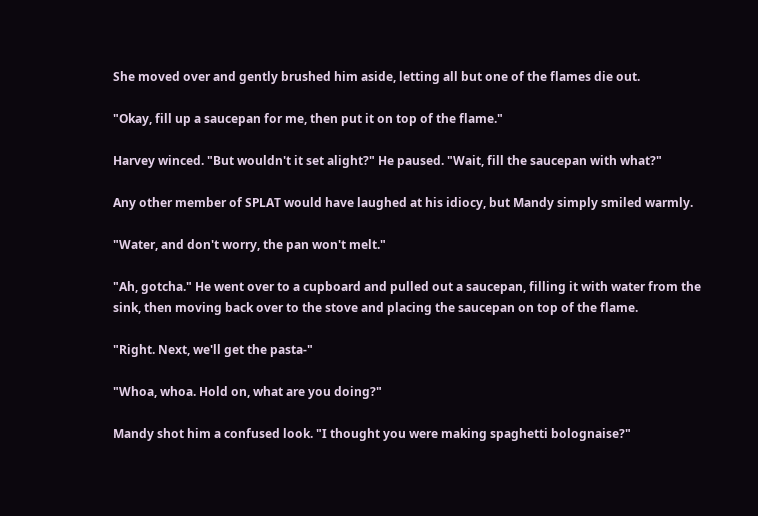She moved over and gently brushed him aside, letting all but one of the flames die out.

"Okay, fill up a saucepan for me, then put it on top of the flame."

Harvey winced. "But wouldn't it set alight?" He paused. "Wait, fill the saucepan with what?"

Any other member of SPLAT would have laughed at his idiocy, but Mandy simply smiled warmly.

"Water, and don't worry, the pan won't melt."

"Ah, gotcha." He went over to a cupboard and pulled out a saucepan, filling it with water from the sink, then moving back over to the stove and placing the saucepan on top of the flame.

"Right. Next, we'll get the pasta-"

"Whoa, whoa. Hold on, what are you doing?"

Mandy shot him a confused look. "I thought you were making spaghetti bolognaise?"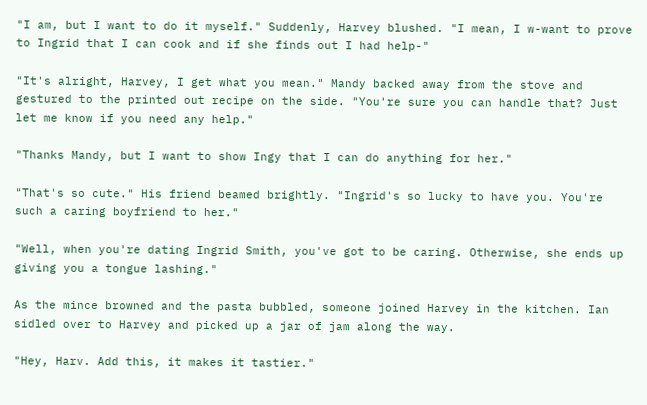"I am, but I want to do it myself." Suddenly, Harvey blushed. "I mean, I w-want to prove to Ingrid that I can cook and if she finds out I had help-"

"It's alright, Harvey, I get what you mean." Mandy backed away from the stove and gestured to the printed out recipe on the side. "You're sure you can handle that? Just let me know if you need any help."

"Thanks Mandy, but I want to show Ingy that I can do anything for her."

"That's so cute." His friend beamed brightly. "Ingrid's so lucky to have you. You're such a caring boyfriend to her."

"Well, when you're dating Ingrid Smith, you've got to be caring. Otherwise, she ends up giving you a tongue lashing."

As the mince browned and the pasta bubbled, someone joined Harvey in the kitchen. Ian sidled over to Harvey and picked up a jar of jam along the way.

"Hey, Harv. Add this, it makes it tastier."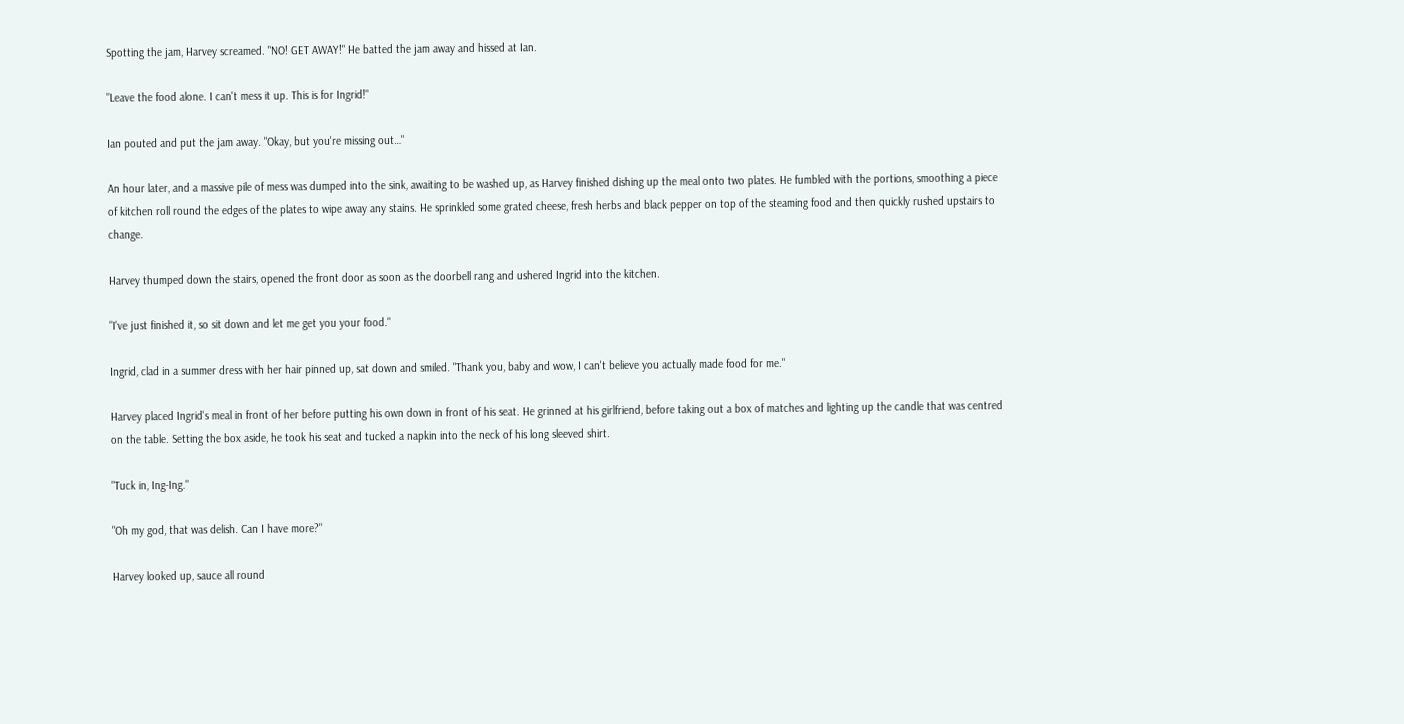Spotting the jam, Harvey screamed. "NO! GET AWAY!" He batted the jam away and hissed at Ian.

"Leave the food alone. I can't mess it up. This is for Ingrid!"

Ian pouted and put the jam away. "Okay, but you're missing out…"

An hour later, and a massive pile of mess was dumped into the sink, awaiting to be washed up, as Harvey finished dishing up the meal onto two plates. He fumbled with the portions, smoothing a piece of kitchen roll round the edges of the plates to wipe away any stains. He sprinkled some grated cheese, fresh herbs and black pepper on top of the steaming food and then quickly rushed upstairs to change.

Harvey thumped down the stairs, opened the front door as soon as the doorbell rang and ushered Ingrid into the kitchen.

"I've just finished it, so sit down and let me get you your food."

Ingrid, clad in a summer dress with her hair pinned up, sat down and smiled. "Thank you, baby and wow, I can't believe you actually made food for me."

Harvey placed Ingrid's meal in front of her before putting his own down in front of his seat. He grinned at his girlfriend, before taking out a box of matches and lighting up the candle that was centred on the table. Setting the box aside, he took his seat and tucked a napkin into the neck of his long sleeved shirt.

"Tuck in, Ing-Ing."

"Oh my god, that was delish. Can I have more?"

Harvey looked up, sauce all round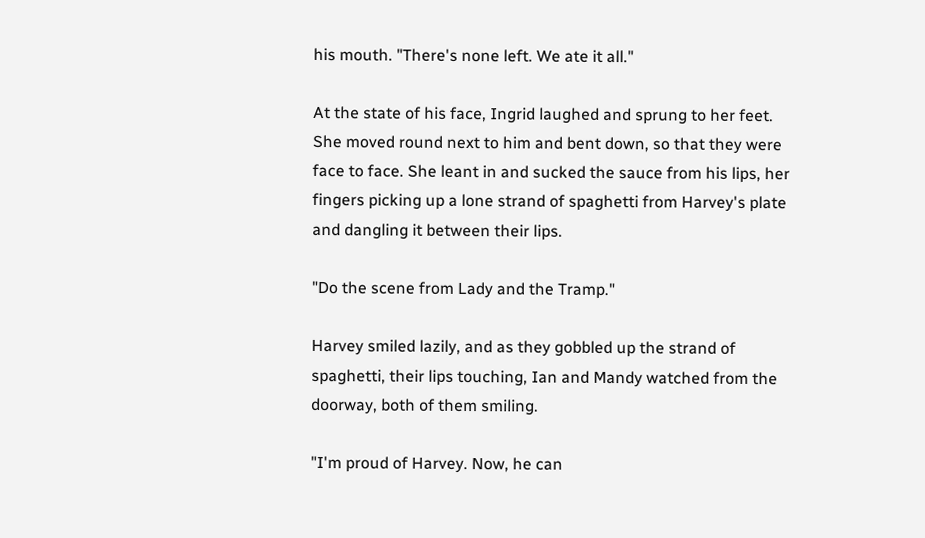his mouth. "There's none left. We ate it all."

At the state of his face, Ingrid laughed and sprung to her feet. She moved round next to him and bent down, so that they were face to face. She leant in and sucked the sauce from his lips, her fingers picking up a lone strand of spaghetti from Harvey's plate and dangling it between their lips.

"Do the scene from Lady and the Tramp."

Harvey smiled lazily, and as they gobbled up the strand of spaghetti, their lips touching, Ian and Mandy watched from the doorway, both of them smiling.

"I'm proud of Harvey. Now, he can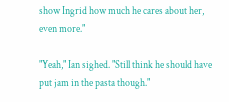show Ingrid how much he cares about her, even more."

"Yeah," Ian sighed. "Still think he should have put jam in the pasta though."